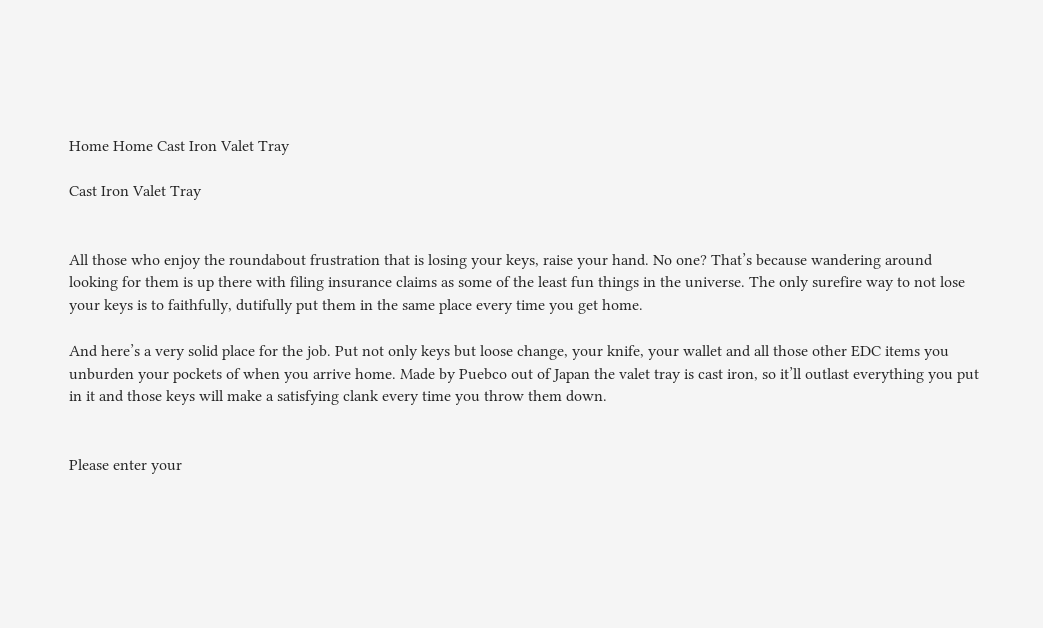Home Home Cast Iron Valet Tray

Cast Iron Valet Tray


All those who enjoy the roundabout frustration that is losing your keys, raise your hand. No one? That’s because wandering around looking for them is up there with filing insurance claims as some of the least fun things in the universe. The only surefire way to not lose your keys is to faithfully, dutifully put them in the same place every time you get home.

And here’s a very solid place for the job. Put not only keys but loose change, your knife, your wallet and all those other EDC items you unburden your pockets of when you arrive home. Made by Puebco out of Japan the valet tray is cast iron, so it’ll outlast everything you put in it and those keys will make a satisfying clank every time you throw them down.


Please enter your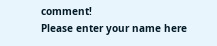comment!
Please enter your name here